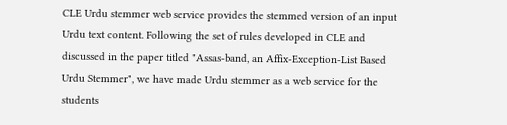CLE Urdu stemmer web service provides the stemmed version of an input Urdu text content. Following the set of rules developed in CLE and discussed in the paper titled "Assas-band, an Affix-Exception-List Based Urdu Stemmer", we have made Urdu stemmer as a web service for the students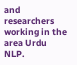and researchers working in the area Urdu NLP.